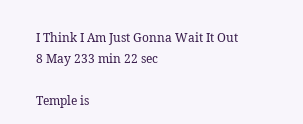I Think I Am Just Gonna Wait It Out
8 May 233 min 22 sec

Temple is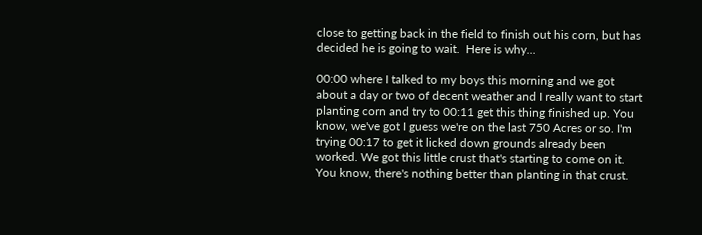close to getting back in the field to finish out his corn, but has decided he is going to wait.  Here is why...

00:00 where I talked to my boys this morning and we got about a day or two of decent weather and I really want to start planting corn and try to 00:11 get this thing finished up. You know, we've got I guess we're on the last 750 Acres or so. I'm trying 00:17 to get it licked down grounds already been worked. We got this little crust that's starting to come on it. You know, there's nothing better than planting in that crust.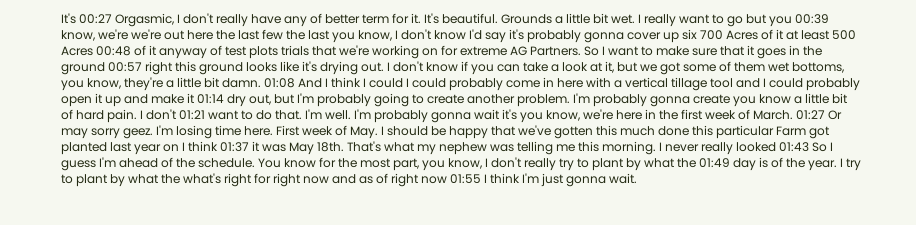It's 00:27 Orgasmic, I don't really have any of better term for it. It's beautiful. Grounds a little bit wet. I really want to go but you 00:39 know, we're we're out here the last few the last you know, I don't know I'd say it's probably gonna cover up six 700 Acres of it at least 500 Acres 00:48 of it anyway of test plots trials that we're working on for extreme AG Partners. So I want to make sure that it goes in the ground 00:57 right this ground looks like it's drying out. I don't know if you can take a look at it, but we got some of them wet bottoms, you know, they're a little bit damn. 01:08 And I think I could I could probably come in here with a vertical tillage tool and I could probably open it up and make it 01:14 dry out, but I'm probably going to create another problem. I'm probably gonna create you know a little bit of hard pain. I don't 01:21 want to do that. I'm well. I'm probably gonna wait it's you know, we're here in the first week of March. 01:27 Or may sorry geez. I'm losing time here. First week of May. I should be happy that we've gotten this much done this particular Farm got planted last year on I think 01:37 it was May 18th. That's what my nephew was telling me this morning. I never really looked 01:43 So I guess I'm ahead of the schedule. You know for the most part, you know, I don't really try to plant by what the 01:49 day is of the year. I try to plant by what the what's right for right now and as of right now 01:55 I think I'm just gonna wait.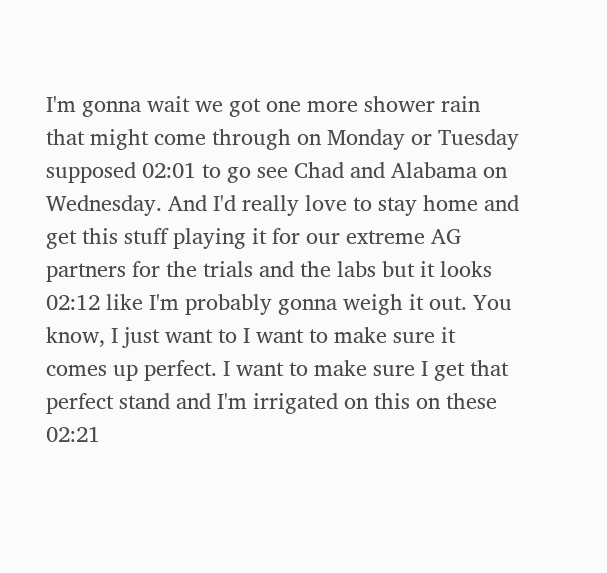I'm gonna wait we got one more shower rain that might come through on Monday or Tuesday supposed 02:01 to go see Chad and Alabama on Wednesday. And I'd really love to stay home and get this stuff playing it for our extreme AG partners for the trials and the labs but it looks 02:12 like I'm probably gonna weigh it out. You know, I just want to I want to make sure it comes up perfect. I want to make sure I get that perfect stand and I'm irrigated on this on these 02:21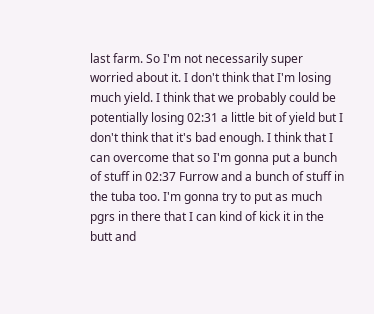last farm. So I'm not necessarily super worried about it. I don't think that I'm losing much yield. I think that we probably could be potentially losing 02:31 a little bit of yield but I don't think that it's bad enough. I think that I can overcome that so I'm gonna put a bunch of stuff in 02:37 Furrow and a bunch of stuff in the tuba too. I'm gonna try to put as much pgrs in there that I can kind of kick it in the butt and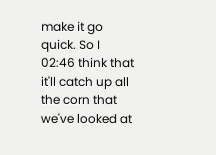make it go quick. So I 02:46 think that it'll catch up all the corn that we've looked at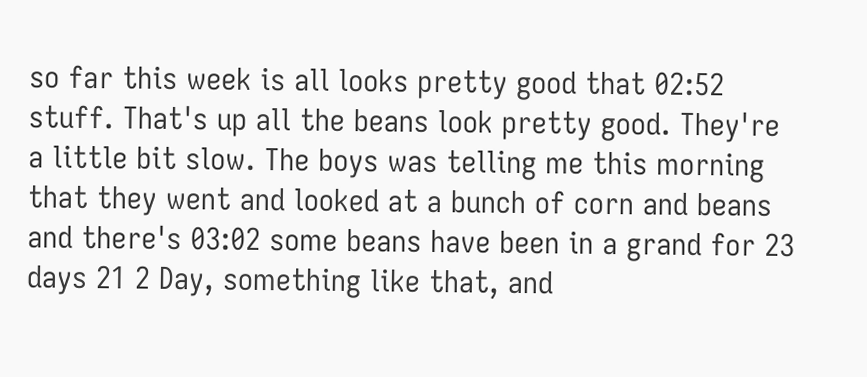so far this week is all looks pretty good that 02:52 stuff. That's up all the beans look pretty good. They're a little bit slow. The boys was telling me this morning that they went and looked at a bunch of corn and beans and there's 03:02 some beans have been in a grand for 23 days 21 2 Day, something like that, and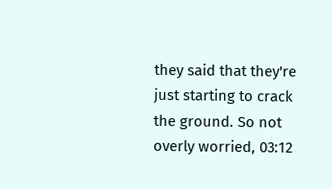they said that they're just starting to crack the ground. So not overly worried, 03:12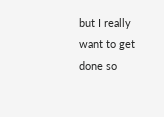but I really want to get done so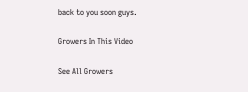back to you soon guys.

Growers In This Video

See All Growers